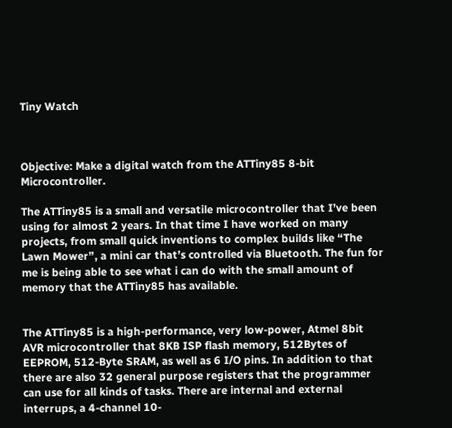Tiny Watch



Objective: Make a digital watch from the ATTiny85 8-bit Microcontroller.

The ATTiny85 is a small and versatile microcontroller that I’ve been using for almost 2 years. In that time I have worked on many projects, from small quick inventions to complex builds like “The Lawn Mower”, a mini car that’s controlled via Bluetooth. The fun for me is being able to see what i can do with the small amount of memory that the ATTiny85 has available.


The ATTiny85 is a high-performance, very low-power, Atmel 8bit AVR microcontroller that 8KB ISP flash memory, 512Bytes of EEPROM, 512-Byte SRAM, as well as 6 I/O pins. In addition to that there are also 32 general purpose registers that the programmer can use for all kinds of tasks. There are internal and external interrups, a 4-channel 10-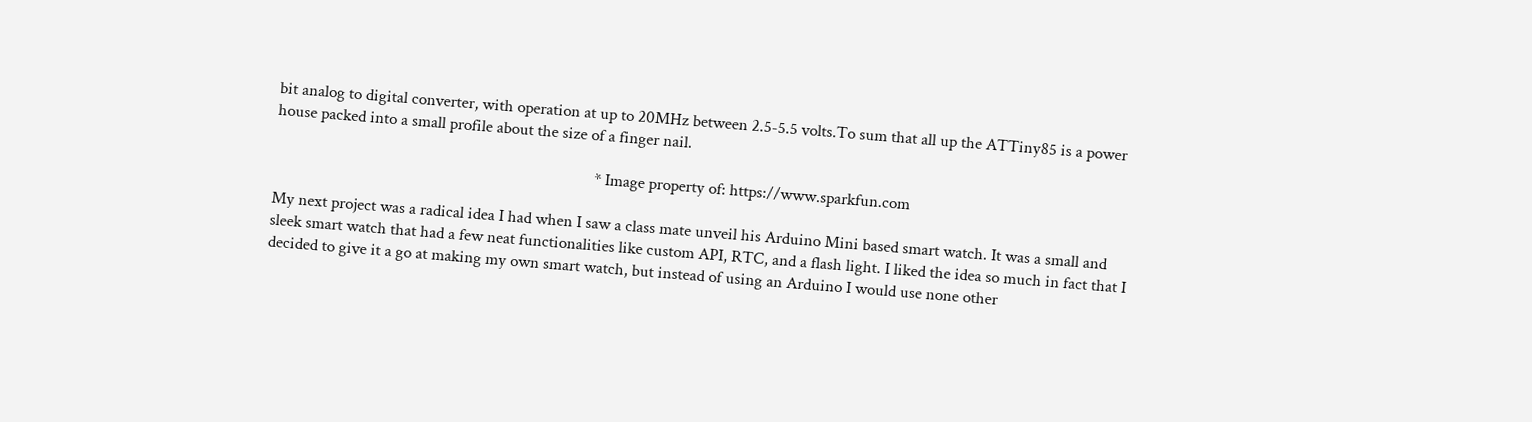bit analog to digital converter, with operation at up to 20MHz between 2.5-5.5 volts.To sum that all up the ATTiny85 is a power house packed into a small profile about the size of a finger nail.

                                                                                * Image property of: https://www.sparkfun.com

My next project was a radical idea I had when I saw a class mate unveil his Arduino Mini based smart watch. It was a small and sleek smart watch that had a few neat functionalities like custom API, RTC, and a flash light. I liked the idea so much in fact that I decided to give it a go at making my own smart watch, but instead of using an Arduino I would use none other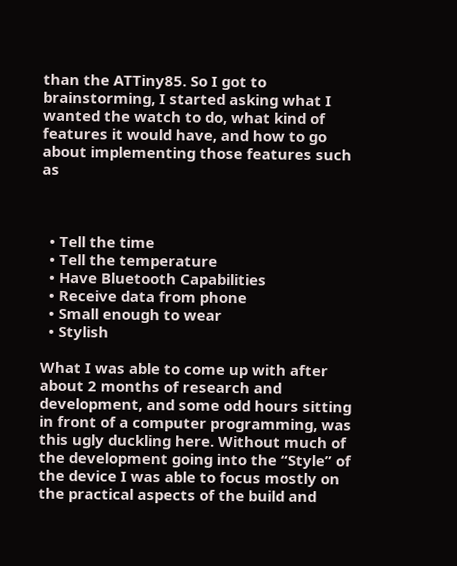than the ATTiny85. So I got to brainstorming, I started asking what I wanted the watch to do, what kind of features it would have, and how to go about implementing those features such as



  • Tell the time
  • Tell the temperature
  • Have Bluetooth Capabilities
  • Receive data from phone
  • Small enough to wear
  • Stylish

What I was able to come up with after about 2 months of research and development, and some odd hours sitting in front of a computer programming, was this ugly duckling here. Without much of the development going into the “Style” of the device I was able to focus mostly on the practical aspects of the build and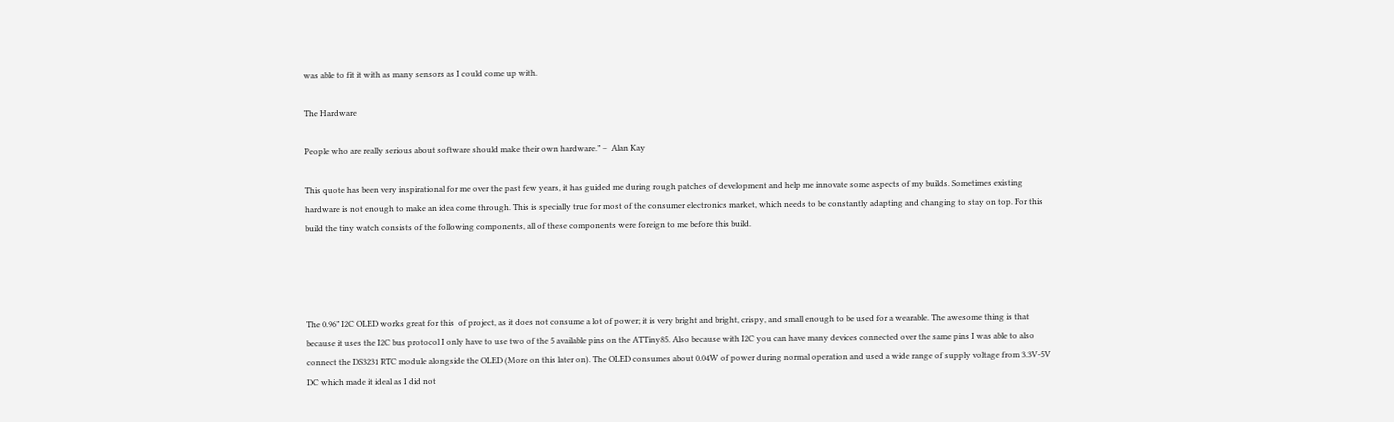was able to fit it with as many sensors as I could come up with.

The Hardware

People who are really serious about software should make their own hardware.” –  Alan Kay

This quote has been very inspirational for me over the past few years, it has guided me during rough patches of development and help me innovate some aspects of my builds. Sometimes existing hardware is not enough to make an idea come through. This is specially true for most of the consumer electronics market, which needs to be constantly adapting and changing to stay on top. For this build the tiny watch consists of the following components, all of these components were foreign to me before this build.




The 0.96” I2C OLED works great for this  of project, as it does not consume a lot of power; it is very bright and bright, crispy, and small enough to be used for a wearable. The awesome thing is that because it uses the I2C bus protocol I only have to use two of the 5 available pins on the ATTiny85. Also because with I2C you can have many devices connected over the same pins I was able to also connect the DS3231 RTC module alongside the OLED (More on this later on). The OLED consumes about 0.04W of power during normal operation and used a wide range of supply voltage from 3.3V-5V DC which made it ideal as I did not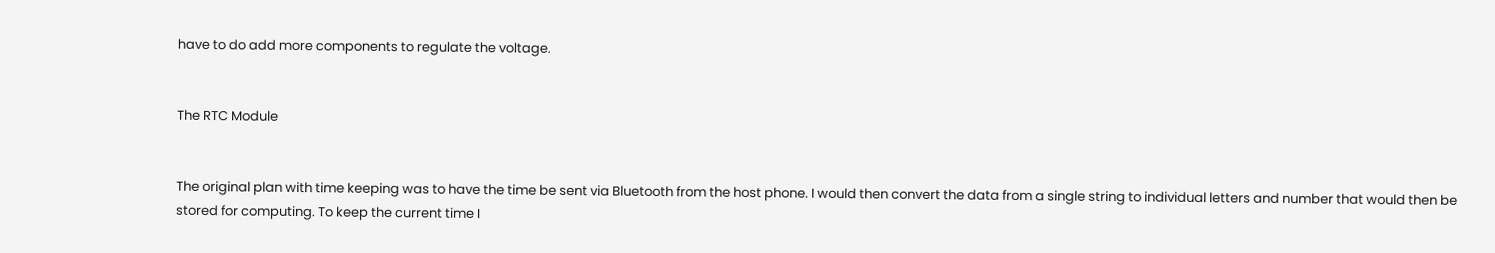have to do add more components to regulate the voltage.


The RTC Module


The original plan with time keeping was to have the time be sent via Bluetooth from the host phone. I would then convert the data from a single string to individual letters and number that would then be stored for computing. To keep the current time I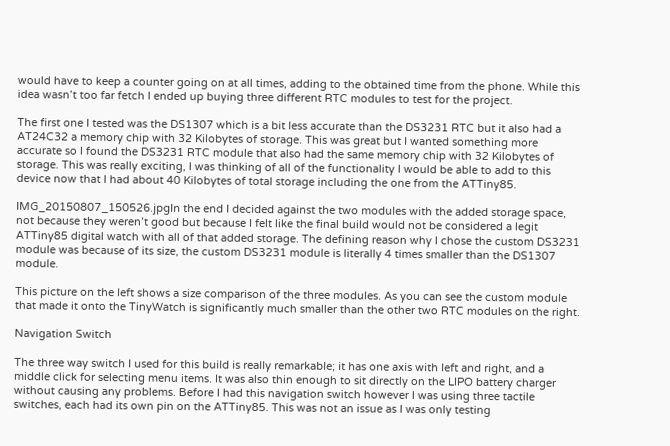would have to keep a counter going on at all times, adding to the obtained time from the phone. While this idea wasn’t too far fetch I ended up buying three different RTC modules to test for the project.

The first one I tested was the DS1307 which is a bit less accurate than the DS3231 RTC but it also had a AT24C32 a memory chip with 32 Kilobytes of storage. This was great but I wanted something more accurate so I found the DS3231 RTC module that also had the same memory chip with 32 Kilobytes of storage. This was really exciting, I was thinking of all of the functionality I would be able to add to this device now that I had about 40 Kilobytes of total storage including the one from the ATTiny85.

IMG_20150807_150526.jpgIn the end I decided against the two modules with the added storage space, not because they weren’t good but because I felt like the final build would not be considered a legit ATTiny85 digital watch with all of that added storage. The defining reason why I chose the custom DS3231 module was because of its size, the custom DS3231 module is literally 4 times smaller than the DS1307 module.

This picture on the left shows a size comparison of the three modules. As you can see the custom module that made it onto the TinyWatch is significantly much smaller than the other two RTC modules on the right.

Navigation Switch

The three way switch I used for this build is really remarkable; it has one axis with left and right, and a middle click for selecting menu items. It was also thin enough to sit directly on the LIPO battery charger without causing any problems. Before I had this navigation switch however I was using three tactile switches, each had its own pin on the ATTiny85. This was not an issue as I was only testing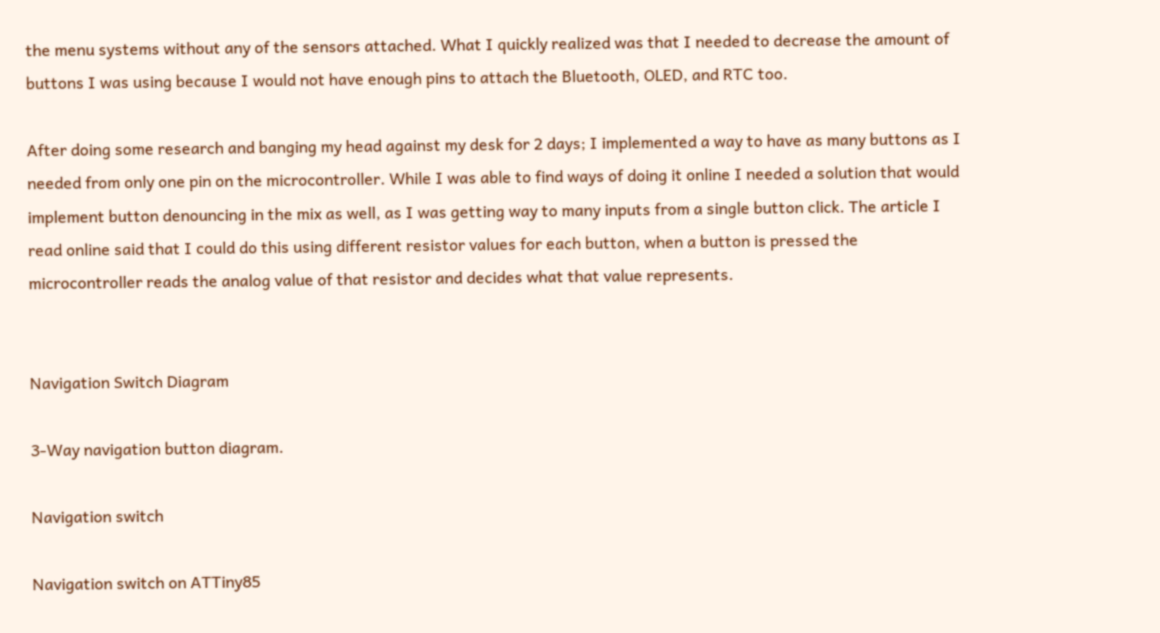the menu systems without any of the sensors attached. What I quickly realized was that I needed to decrease the amount of buttons I was using because I would not have enough pins to attach the Bluetooth, OLED, and RTC too.

After doing some research and banging my head against my desk for 2 days; I implemented a way to have as many buttons as I needed from only one pin on the microcontroller. While I was able to find ways of doing it online I needed a solution that would implement button denouncing in the mix as well, as I was getting way to many inputs from a single button click. The article I read online said that I could do this using different resistor values for each button, when a button is pressed the microcontroller reads the analog value of that resistor and decides what that value represents.


Navigation Switch Diagram

3-Way navigation button diagram.

Navigation switch

Navigation switch on ATTiny85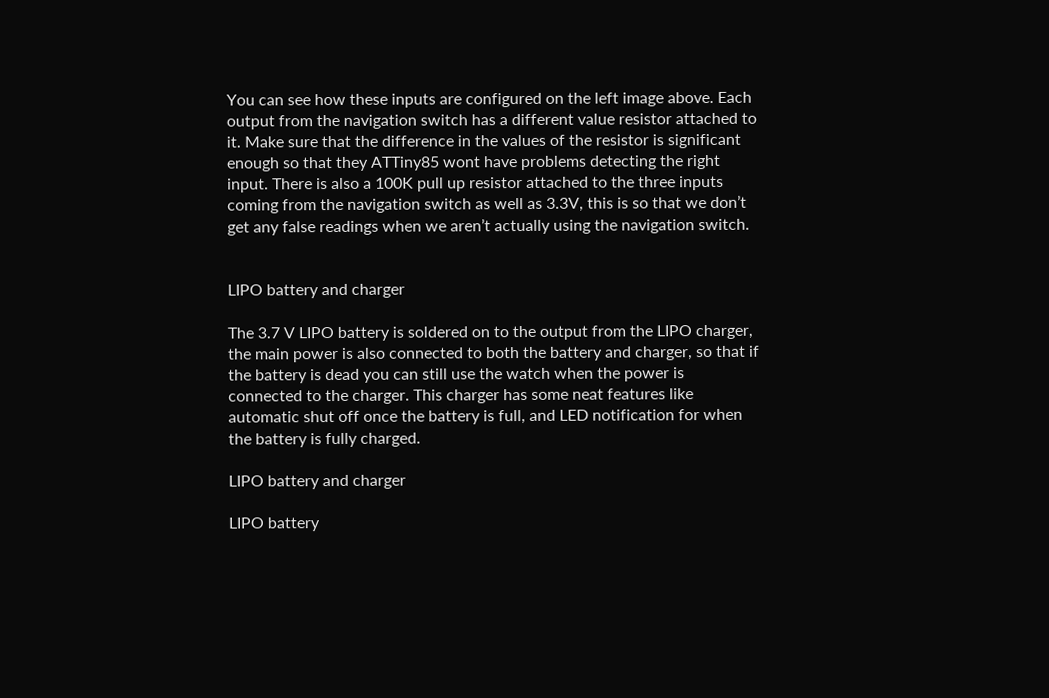You can see how these inputs are configured on the left image above. Each output from the navigation switch has a different value resistor attached to it. Make sure that the difference in the values of the resistor is significant enough so that they ATTiny85 wont have problems detecting the right input. There is also a 100K pull up resistor attached to the three inputs coming from the navigation switch as well as 3.3V, this is so that we don’t get any false readings when we aren’t actually using the navigation switch.


LIPO battery and charger

The 3.7 V LIPO battery is soldered on to the output from the LIPO charger, the main power is also connected to both the battery and charger, so that if the battery is dead you can still use the watch when the power is connected to the charger. This charger has some neat features like automatic shut off once the battery is full, and LED notification for when the battery is fully charged.

LIPO battery and charger

LIPO battery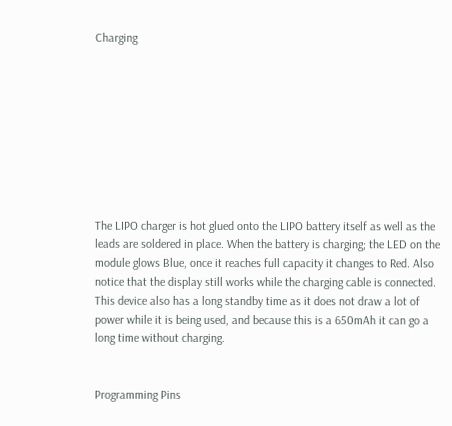Charging









The LIPO charger is hot glued onto the LIPO battery itself as well as the leads are soldered in place. When the battery is charging; the LED on the module glows Blue, once it reaches full capacity it changes to Red. Also notice that the display still works while the charging cable is connected. This device also has a long standby time as it does not draw a lot of power while it is being used, and because this is a 650mAh it can go a long time without charging.


Programming Pins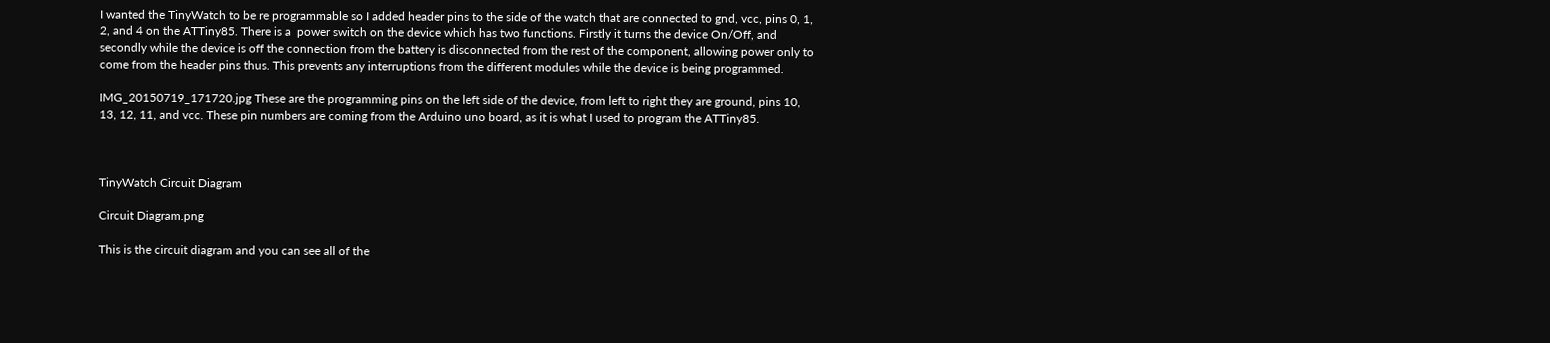I wanted the TinyWatch to be re programmable so I added header pins to the side of the watch that are connected to gnd, vcc, pins 0, 1, 2, and 4 on the ATTiny85. There is a  power switch on the device which has two functions. Firstly it turns the device On/Off, and secondly while the device is off the connection from the battery is disconnected from the rest of the component, allowing power only to come from the header pins thus. This prevents any interruptions from the different modules while the device is being programmed.

IMG_20150719_171720.jpg These are the programming pins on the left side of the device, from left to right they are ground, pins 10, 13, 12, 11, and vcc. These pin numbers are coming from the Arduino uno board, as it is what I used to program the ATTiny85.



TinyWatch Circuit Diagram

Circuit Diagram.png

This is the circuit diagram and you can see all of the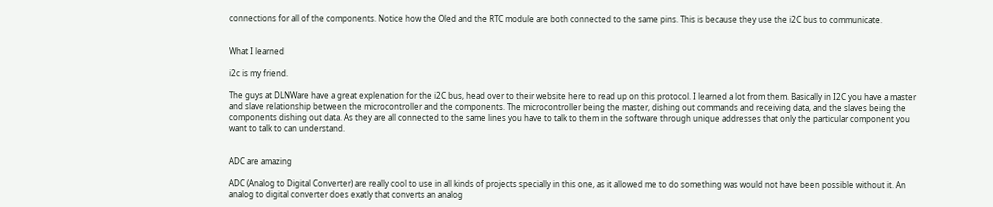connections for all of the components. Notice how the Oled and the RTC module are both connected to the same pins. This is because they use the i2C bus to communicate.


What I learned

i2c is my friend.

The guys at DLNWare have a great explenation for the i2C bus, head over to their website here to read up on this protocol. I learned a lot from them. Basically in I2C you have a master and slave relationship between the microcontroller and the components. The microcontroller being the master, dishing out commands and receiving data, and the slaves being the components dishing out data. As they are all connected to the same lines you have to talk to them in the software through unique addresses that only the particular component you want to talk to can understand.


ADC are amazing

ADC (Analog to Digital Converter) are really cool to use in all kinds of projects specially in this one, as it allowed me to do something was would not have been possible without it. An analog to digital converter does exatly that converts an analog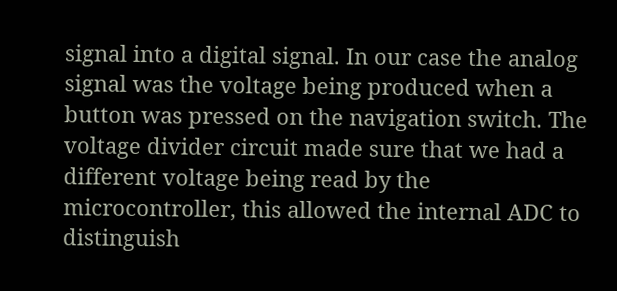signal into a digital signal. In our case the analog signal was the voltage being produced when a button was pressed on the navigation switch. The voltage divider circuit made sure that we had a different voltage being read by the microcontroller, this allowed the internal ADC to distinguish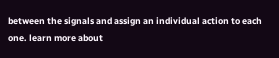between the signals and assign an individual action to each one. learn more about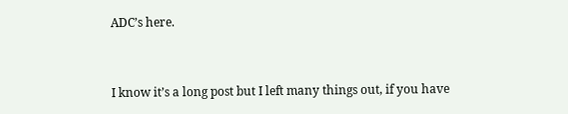ADC’s here.


I know it’s a long post but I left many things out, if you have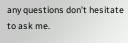any questions don’t hesitate to ask me.